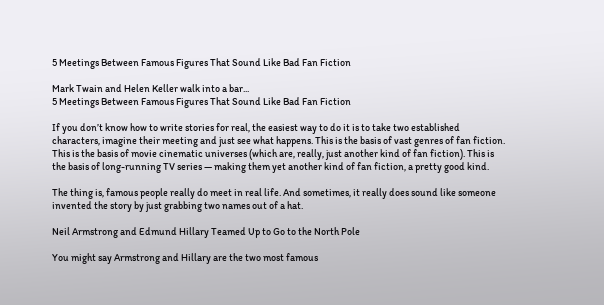5 Meetings Between Famous Figures That Sound Like Bad Fan Fiction

Mark Twain and Helen Keller walk into a bar...
5 Meetings Between Famous Figures That Sound Like Bad Fan Fiction

If you don’t know how to write stories for real, the easiest way to do it is to take two established characters, imagine their meeting and just see what happens. This is the basis of vast genres of fan fiction. This is the basis of movie cinematic universes (which are, really, just another kind of fan fiction). This is the basis of long-running TV series — making them yet another kind of fan fiction, a pretty good kind.

The thing is, famous people really do meet in real life. And sometimes, it really does sound like someone invented the story by just grabbing two names out of a hat.

Neil Armstrong and Edmund Hillary Teamed Up to Go to the North Pole

You might say Armstrong and Hillary are the two most famous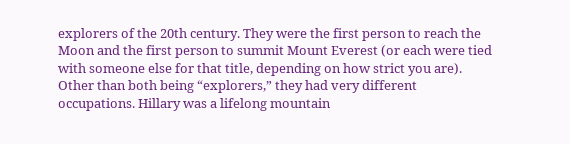explorers of the 20th century. They were the first person to reach the Moon and the first person to summit Mount Everest (or each were tied with someone else for that title, depending on how strict you are). Other than both being “explorers,” they had very different occupations. Hillary was a lifelong mountain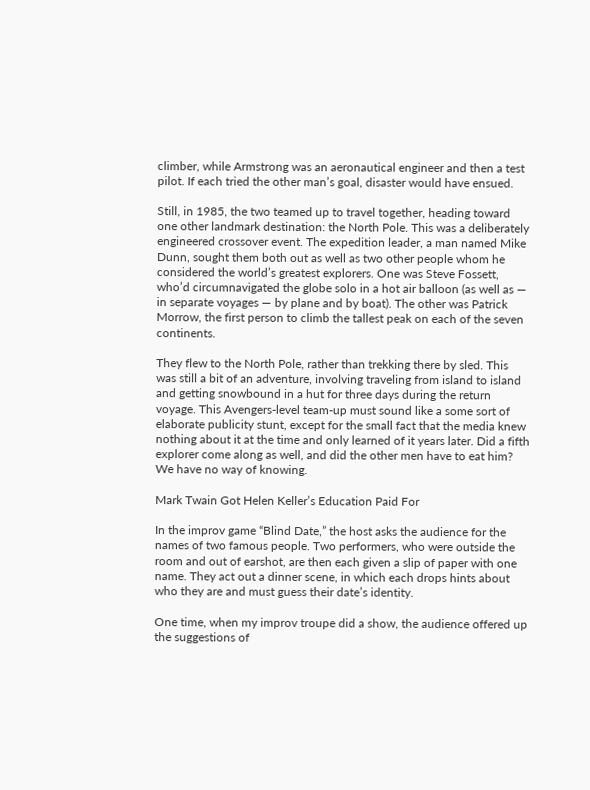climber, while Armstrong was an aeronautical engineer and then a test pilot. If each tried the other man’s goal, disaster would have ensued.

Still, in 1985, the two teamed up to travel together, heading toward one other landmark destination: the North Pole. This was a deliberately engineered crossover event. The expedition leader, a man named Mike Dunn, sought them both out as well as two other people whom he considered the world’s greatest explorers. One was Steve Fossett, who’d circumnavigated the globe solo in a hot air balloon (as well as — in separate voyages — by plane and by boat). The other was Patrick Morrow, the first person to climb the tallest peak on each of the seven continents.

They flew to the North Pole, rather than trekking there by sled. This was still a bit of an adventure, involving traveling from island to island and getting snowbound in a hut for three days during the return voyage. This Avengers-level team-up must sound like a some sort of elaborate publicity stunt, except for the small fact that the media knew nothing about it at the time and only learned of it years later. Did a fifth explorer come along as well, and did the other men have to eat him? We have no way of knowing.

Mark Twain Got Helen Keller’s Education Paid For

In the improv game “Blind Date,” the host asks the audience for the names of two famous people. Two performers, who were outside the room and out of earshot, are then each given a slip of paper with one name. They act out a dinner scene, in which each drops hints about who they are and must guess their date’s identity.

One time, when my improv troupe did a show, the audience offered up the suggestions of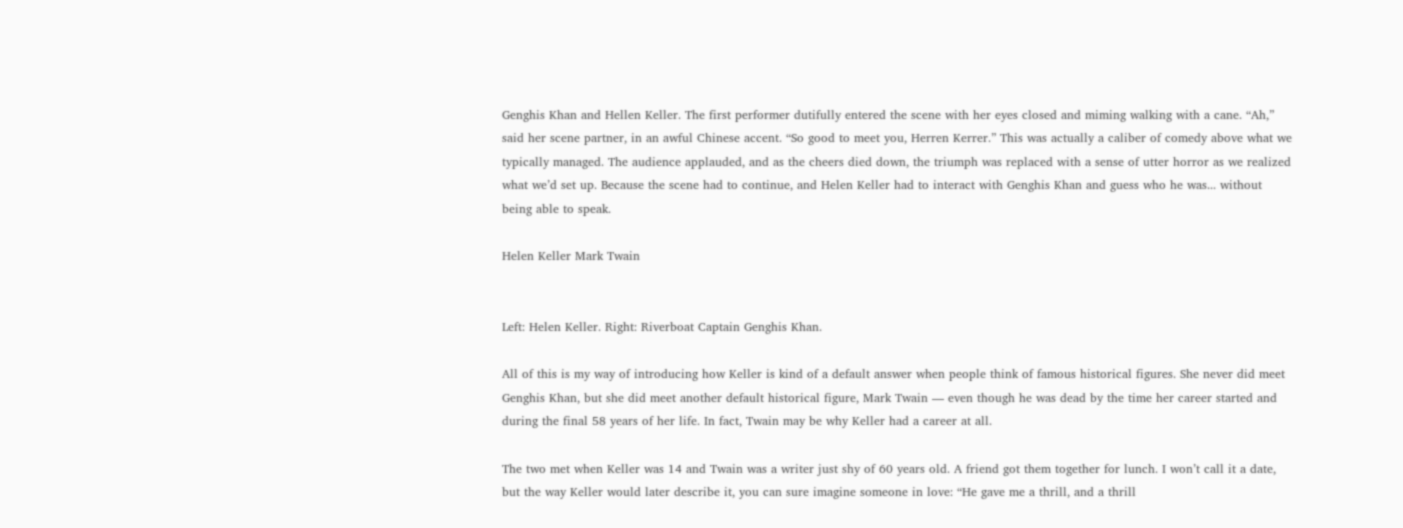Genghis Khan and Hellen Keller. The first performer dutifully entered the scene with her eyes closed and miming walking with a cane. “Ah,” said her scene partner, in an awful Chinese accent. “So good to meet you, Herren Kerrer.” This was actually a caliber of comedy above what we typically managed. The audience applauded, and as the cheers died down, the triumph was replaced with a sense of utter horror as we realized what we’d set up. Because the scene had to continue, and Helen Keller had to interact with Genghis Khan and guess who he was... without being able to speak.

Helen Keller Mark Twain


Left: Helen Keller. Right: Riverboat Captain Genghis Khan.

All of this is my way of introducing how Keller is kind of a default answer when people think of famous historical figures. She never did meet Genghis Khan, but she did meet another default historical figure, Mark Twain — even though he was dead by the time her career started and during the final 58 years of her life. In fact, Twain may be why Keller had a career at all.

The two met when Keller was 14 and Twain was a writer just shy of 60 years old. A friend got them together for lunch. I won’t call it a date, but the way Keller would later describe it, you can sure imagine someone in love: “He gave me a thrill, and a thrill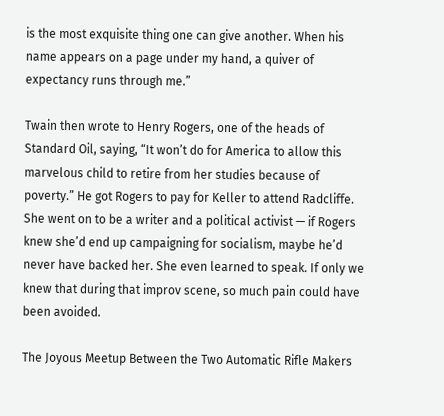is the most exquisite thing one can give another. When his name appears on a page under my hand, a quiver of expectancy runs through me.”

Twain then wrote to Henry Rogers, one of the heads of Standard Oil, saying, “It won’t do for America to allow this marvelous child to retire from her studies because of poverty.” He got Rogers to pay for Keller to attend Radcliffe. She went on to be a writer and a political activist — if Rogers knew she’d end up campaigning for socialism, maybe he’d never have backed her. She even learned to speak. If only we knew that during that improv scene, so much pain could have been avoided.

The Joyous Meetup Between the Two Automatic Rifle Makers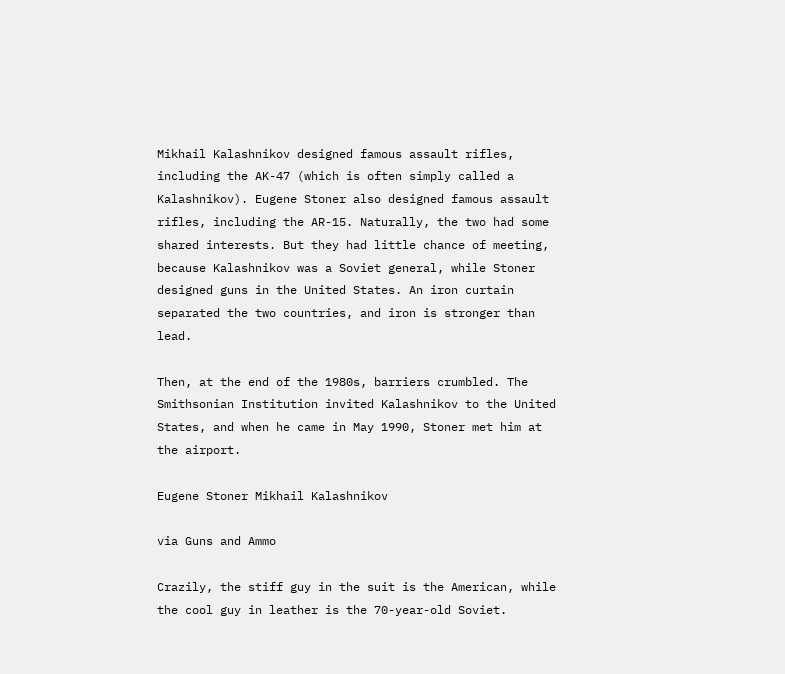Mikhail Kalashnikov designed famous assault rifles, including the AK-47 (which is often simply called a Kalashnikov). Eugene Stoner also designed famous assault rifles, including the AR-15. Naturally, the two had some shared interests. But they had little chance of meeting, because Kalashnikov was a Soviet general, while Stoner designed guns in the United States. An iron curtain separated the two countries, and iron is stronger than lead.

Then, at the end of the 1980s, barriers crumbled. The Smithsonian Institution invited Kalashnikov to the United States, and when he came in May 1990, Stoner met him at the airport.

Eugene Stoner Mikhail Kalashnikov

via Guns and Ammo

Crazily, the stiff guy in the suit is the American, while the cool guy in leather is the 70-year-old Soviet.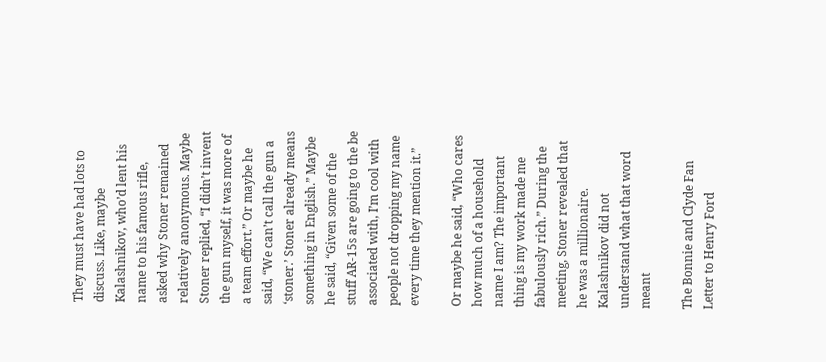They must have had lots to discuss. Like, maybe Kalashnikov, who’d lent his name to his famous rifle, asked why Stoner remained relatively anonymous. Maybe Stoner replied, “I didn’t invent the gun myself, it was more of a team effort.” Or maybe he said, “We can’t call the gun a ‘stoner.’ Stoner already means something in English.” Maybe he said, “Given some of the stuff AR-15s are going to the be associated with, I’m cool with people not dropping my name every time they mention it.”

Or maybe he said, “Who cares how much of a household name I am? The important thing is my work made me fabulously rich.” During the meeting, Stoner revealed that he was a millionaire. Kalashnikov did not understand what that word meant

The Bonnie and Clyde Fan Letter to Henry Ford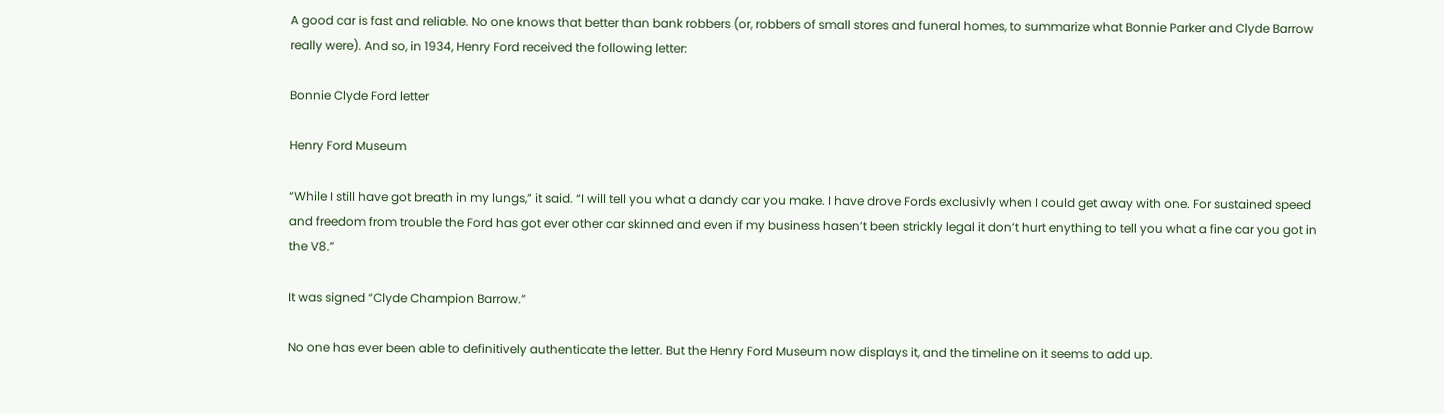A good car is fast and reliable. No one knows that better than bank robbers (or, robbers of small stores and funeral homes, to summarize what Bonnie Parker and Clyde Barrow really were). And so, in 1934, Henry Ford received the following letter:

Bonnie Clyde Ford letter

Henry Ford Museum

“While I still have got breath in my lungs,” it said. “I will tell you what a dandy car you make. I have drove Fords exclusivly when I could get away with one. For sustained speed and freedom from trouble the Ford has got ever other car skinned and even if my business hasen’t been strickly legal it don’t hurt enything to tell you what a fine car you got in the V8.”

It was signed “Clyde Champion Barrow.”

No one has ever been able to definitively authenticate the letter. But the Henry Ford Museum now displays it, and the timeline on it seems to add up.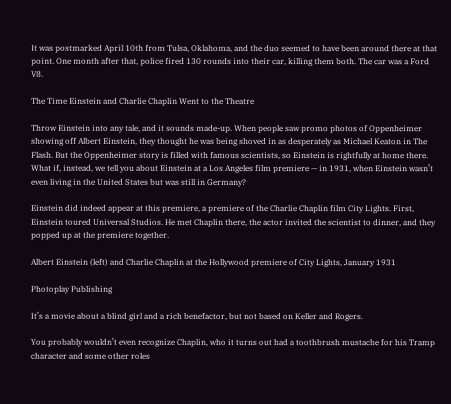It was postmarked April 10th from Tulsa, Oklahoma, and the duo seemed to have been around there at that point. One month after that, police fired 130 rounds into their car, killing them both. The car was a Ford V8.

The Time Einstein and Charlie Chaplin Went to the Theatre

Throw Einstein into any tale, and it sounds made-up. When people saw promo photos of Oppenheimer showing off Albert Einstein, they thought he was being shoved in as desperately as Michael Keaton in The Flash. But the Oppenheimer story is filled with famous scientists, so Einstein is rightfully at home there. What if, instead, we tell you about Einstein at a Los Angeles film premiere — in 1931, when Einstein wasn’t even living in the United States but was still in Germany?

Einstein did indeed appear at this premiere, a premiere of the Charlie Chaplin film City Lights. First, Einstein toured Universal Studios. He met Chaplin there, the actor invited the scientist to dinner, and they popped up at the premiere together.

Albert Einstein (left) and Charlie Chaplin at the Hollywood premiere of City Lights, January 1931

Photoplay Publishing

It’s a movie about a blind girl and a rich benefactor, but not based on Keller and Rogers.

You probably wouldn’t even recognize Chaplin, who it turns out had a toothbrush mustache for his Tramp character and some other roles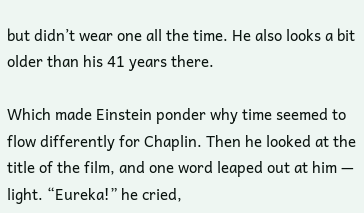but didn’t wear one all the time. He also looks a bit older than his 41 years there.

Which made Einstein ponder why time seemed to flow differently for Chaplin. Then he looked at the title of the film, and one word leaped out at him — light. “Eureka!” he cried,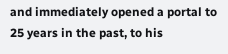and immediately opened a portal to 25 years in the past, to his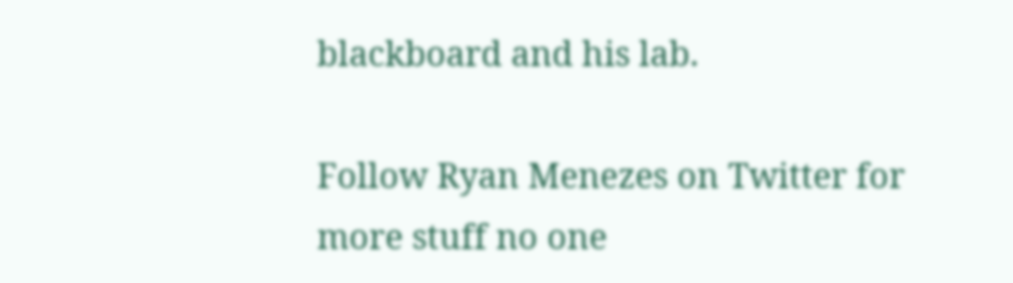blackboard and his lab.

Follow Ryan Menezes on Twitter for more stuff no one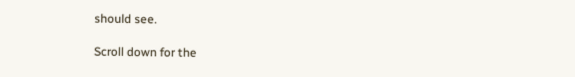should see.

Scroll down for the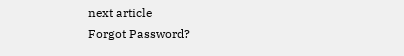next article
Forgot Password?